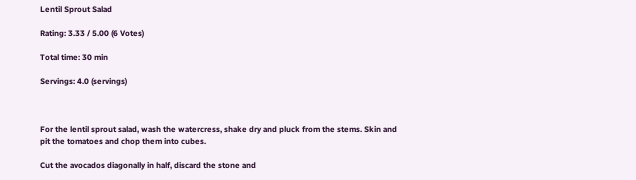Lentil Sprout Salad

Rating: 3.33 / 5.00 (6 Votes)

Total time: 30 min

Servings: 4.0 (servings)



For the lentil sprout salad, wash the watercress, shake dry and pluck from the stems. Skin and pit the tomatoes and chop them into cubes.

Cut the avocados diagonally in half, discard the stone and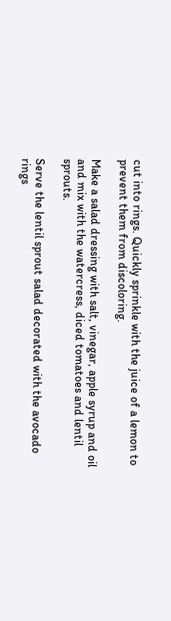cut into rings. Quickly sprinkle with the juice of a lemon to prevent them from discoloring.

Make a salad dressing with salt, vinegar, apple syrup and oil and mix with the watercress, diced tomatoes and lentil sprouts.

Serve the lentil sprout salad decorated with the avocado rings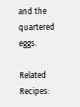and the quartered eggs.

Related Recipes: